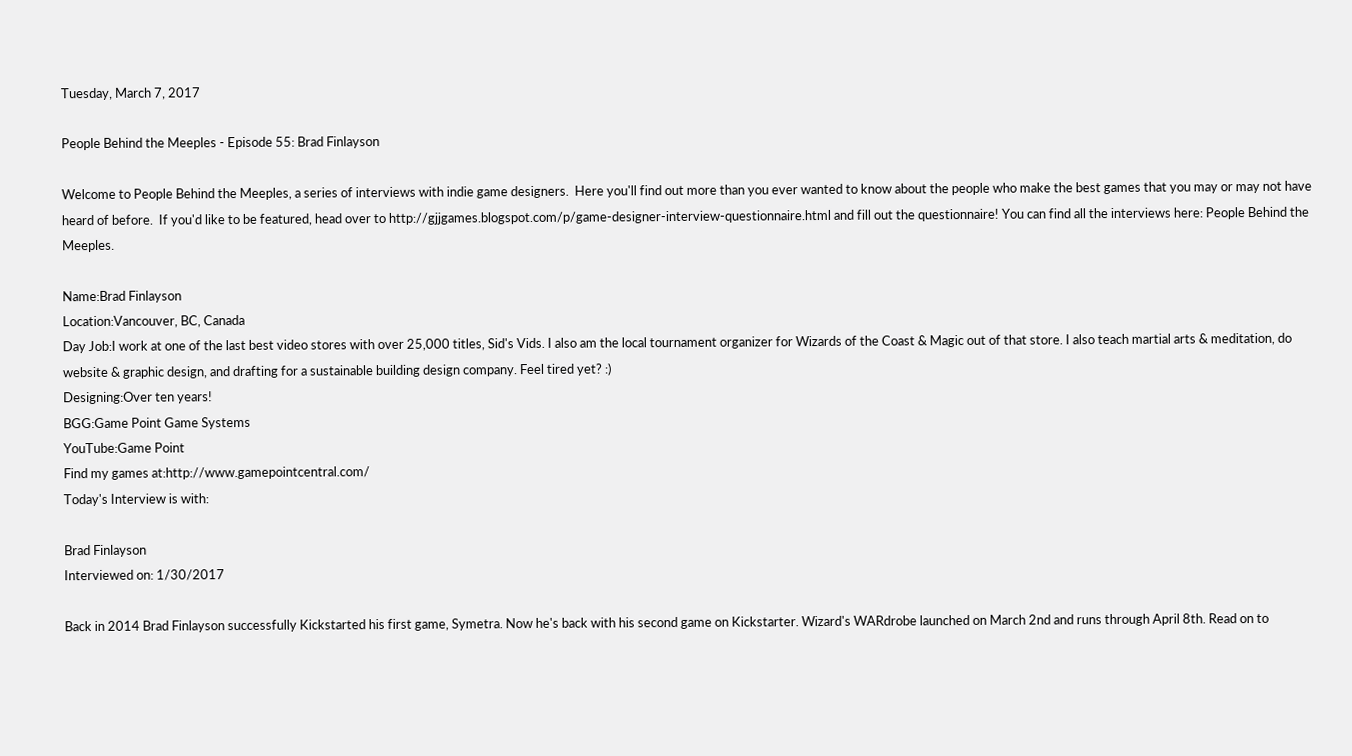Tuesday, March 7, 2017

People Behind the Meeples - Episode 55: Brad Finlayson

Welcome to People Behind the Meeples, a series of interviews with indie game designers.  Here you'll find out more than you ever wanted to know about the people who make the best games that you may or may not have heard of before.  If you'd like to be featured, head over to http://gjjgames.blogspot.com/p/game-designer-interview-questionnaire.html and fill out the questionnaire! You can find all the interviews here: People Behind the Meeples.

Name:Brad Finlayson
Location:Vancouver, BC, Canada
Day Job:I work at one of the last best video stores with over 25,000 titles, Sid's Vids. I also am the local tournament organizer for Wizards of the Coast & Magic out of that store. I also teach martial arts & meditation, do website & graphic design, and drafting for a sustainable building design company. Feel tired yet? :)
Designing:Over ten years!
BGG:Game Point Game Systems
YouTube:Game Point
Find my games at:http://www.gamepointcentral.com/
Today's Interview is with:

Brad Finlayson
Interviewed on: 1/30/2017

Back in 2014 Brad Finlayson successfully Kickstarted his first game, Symetra. Now he's back with his second game on Kickstarter. Wizard's WARdrobe launched on March 2nd and runs through April 8th. Read on to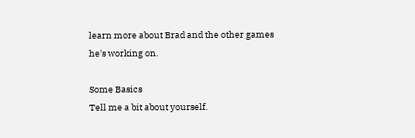learn more about Brad and the other games he's working on.

Some Basics
Tell me a bit about yourself.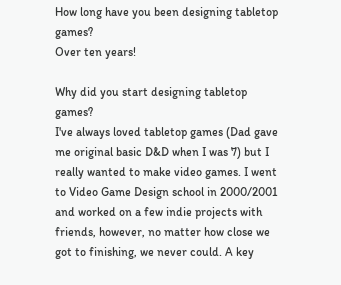How long have you been designing tabletop games?
Over ten years!

Why did you start designing tabletop games?
I've always loved tabletop games (Dad gave me original basic D&D when I was 7) but I really wanted to make video games. I went to Video Game Design school in 2000/2001 and worked on a few indie projects with friends, however, no matter how close we got to finishing, we never could. A key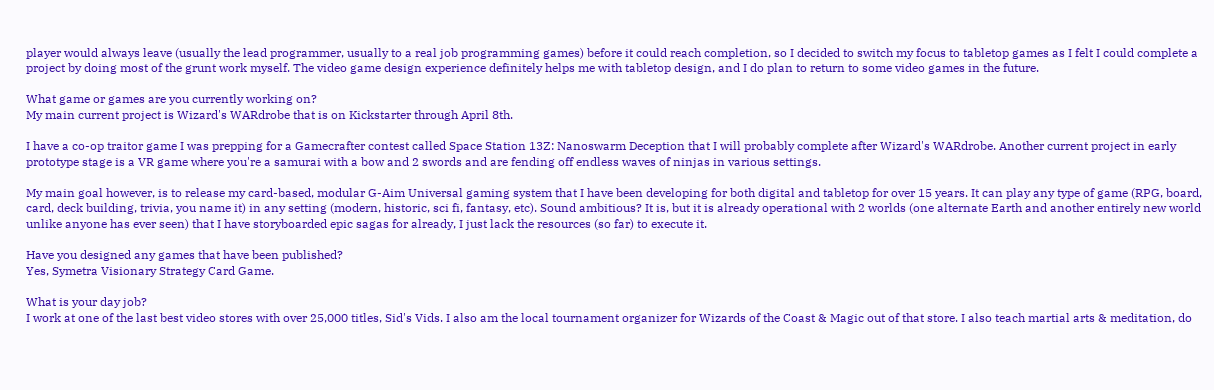player would always leave (usually the lead programmer, usually to a real job programming games) before it could reach completion, so I decided to switch my focus to tabletop games as I felt I could complete a project by doing most of the grunt work myself. The video game design experience definitely helps me with tabletop design, and I do plan to return to some video games in the future.

What game or games are you currently working on?
My main current project is Wizard's WARdrobe that is on Kickstarter through April 8th.

I have a co-op traitor game I was prepping for a Gamecrafter contest called Space Station 13Z: Nanoswarm Deception that I will probably complete after Wizard's WARdrobe. Another current project in early prototype stage is a VR game where you're a samurai with a bow and 2 swords and are fending off endless waves of ninjas in various settings.

My main goal however, is to release my card-based, modular G-Aim Universal gaming system that I have been developing for both digital and tabletop for over 15 years. It can play any type of game (RPG, board, card, deck building, trivia, you name it) in any setting (modern, historic, sci fi, fantasy, etc). Sound ambitious? It is, but it is already operational with 2 worlds (one alternate Earth and another entirely new world unlike anyone has ever seen) that I have storyboarded epic sagas for already, I just lack the resources (so far) to execute it.

Have you designed any games that have been published?
Yes, Symetra Visionary Strategy Card Game.

What is your day job?
I work at one of the last best video stores with over 25,000 titles, Sid's Vids. I also am the local tournament organizer for Wizards of the Coast & Magic out of that store. I also teach martial arts & meditation, do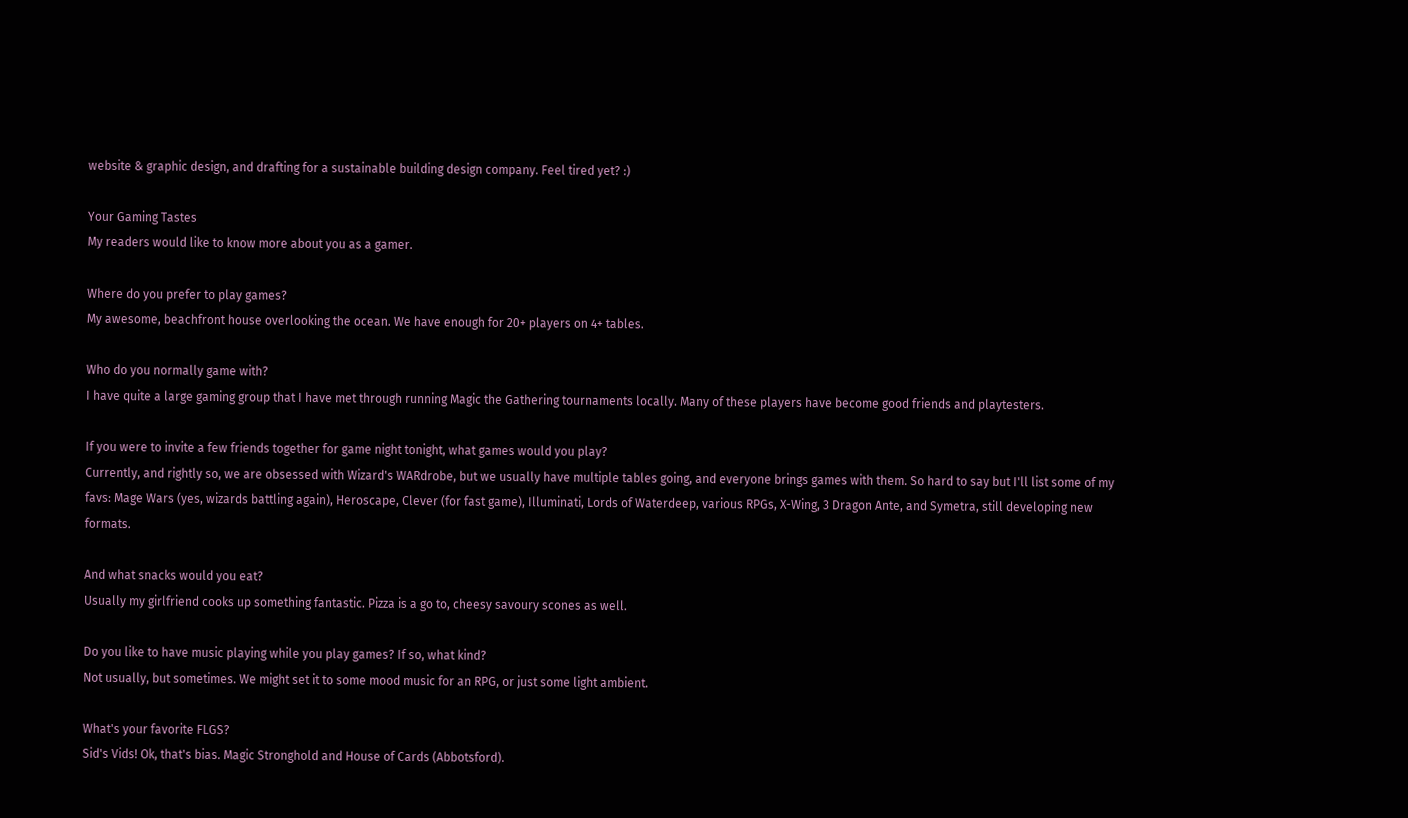website & graphic design, and drafting for a sustainable building design company. Feel tired yet? :)

Your Gaming Tastes
My readers would like to know more about you as a gamer.

Where do you prefer to play games?
My awesome, beachfront house overlooking the ocean. We have enough for 20+ players on 4+ tables.

Who do you normally game with?
I have quite a large gaming group that I have met through running Magic the Gathering tournaments locally. Many of these players have become good friends and playtesters.

If you were to invite a few friends together for game night tonight, what games would you play?
Currently, and rightly so, we are obsessed with Wizard's WARdrobe, but we usually have multiple tables going, and everyone brings games with them. So hard to say but I'll list some of my favs: Mage Wars (yes, wizards battling again), Heroscape, Clever (for fast game), Illuminati, Lords of Waterdeep, various RPGs, X-Wing, 3 Dragon Ante, and Symetra, still developing new formats.

And what snacks would you eat?
Usually my girlfriend cooks up something fantastic. Pizza is a go to, cheesy savoury scones as well.

Do you like to have music playing while you play games? If so, what kind?
Not usually, but sometimes. We might set it to some mood music for an RPG, or just some light ambient.

What's your favorite FLGS?
Sid's Vids! Ok, that's bias. Magic Stronghold and House of Cards (Abbotsford).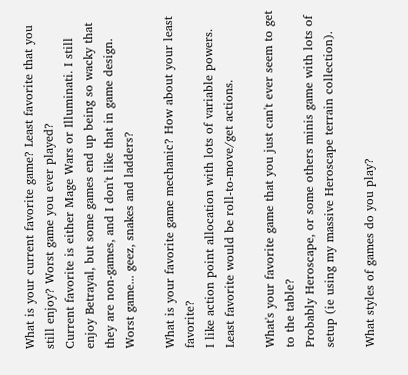What is your current favorite game? Least favorite that you still enjoy? Worst game you ever played?
Current favorite is either Mage Wars or Illuminati. I still enjoy Betrayal, but some games end up being so wacky that they are non-games, and I don't like that in game design. Worst game... geez, snakes and ladders?

What is your favorite game mechanic? How about your least favorite?
I like action point allocation with lots of variable powers. Least favorite would be roll-to-move/get actions.

What's your favorite game that you just can't ever seem to get to the table?
Probably Heroscape, or some others minis game with lots of setup (ie using my massive Heroscape terrain collection).

What styles of games do you play?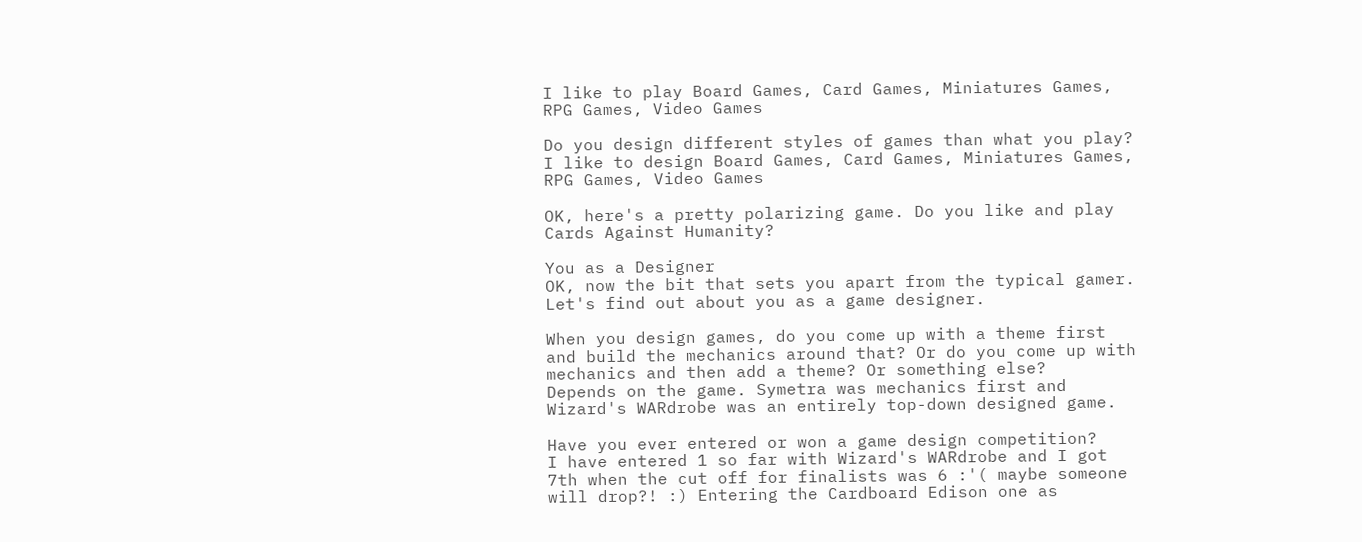I like to play Board Games, Card Games, Miniatures Games, RPG Games, Video Games

Do you design different styles of games than what you play?
I like to design Board Games, Card Games, Miniatures Games, RPG Games, Video Games

OK, here's a pretty polarizing game. Do you like and play Cards Against Humanity?

You as a Designer
OK, now the bit that sets you apart from the typical gamer. Let's find out about you as a game designer.

When you design games, do you come up with a theme first and build the mechanics around that? Or do you come up with mechanics and then add a theme? Or something else?
Depends on the game. Symetra was mechanics first and Wizard's WARdrobe was an entirely top-down designed game.

Have you ever entered or won a game design competition?
I have entered 1 so far with Wizard's WARdrobe and I got 7th when the cut off for finalists was 6 :'( maybe someone will drop?! :) Entering the Cardboard Edison one as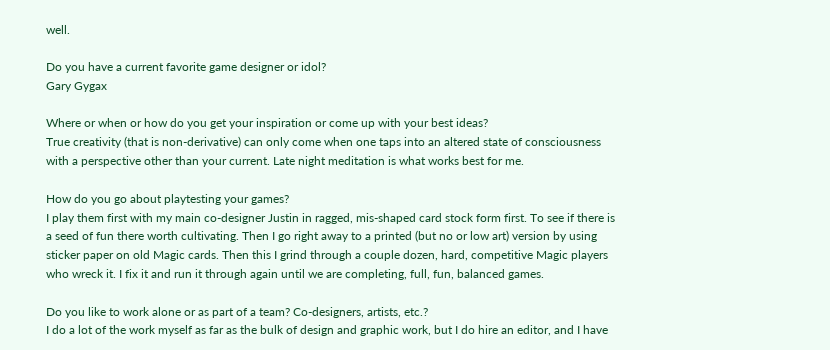well.

Do you have a current favorite game designer or idol?
Gary Gygax

Where or when or how do you get your inspiration or come up with your best ideas?
True creativity (that is non-derivative) can only come when one taps into an altered state of consciousness with a perspective other than your current. Late night meditation is what works best for me.

How do you go about playtesting your games?
I play them first with my main co-designer Justin in ragged, mis-shaped card stock form first. To see if there is a seed of fun there worth cultivating. Then I go right away to a printed (but no or low art) version by using sticker paper on old Magic cards. Then this I grind through a couple dozen, hard, competitive Magic players who wreck it. I fix it and run it through again until we are completing, full, fun, balanced games.

Do you like to work alone or as part of a team? Co-designers, artists, etc.?
I do a lot of the work myself as far as the bulk of design and graphic work, but I do hire an editor, and I have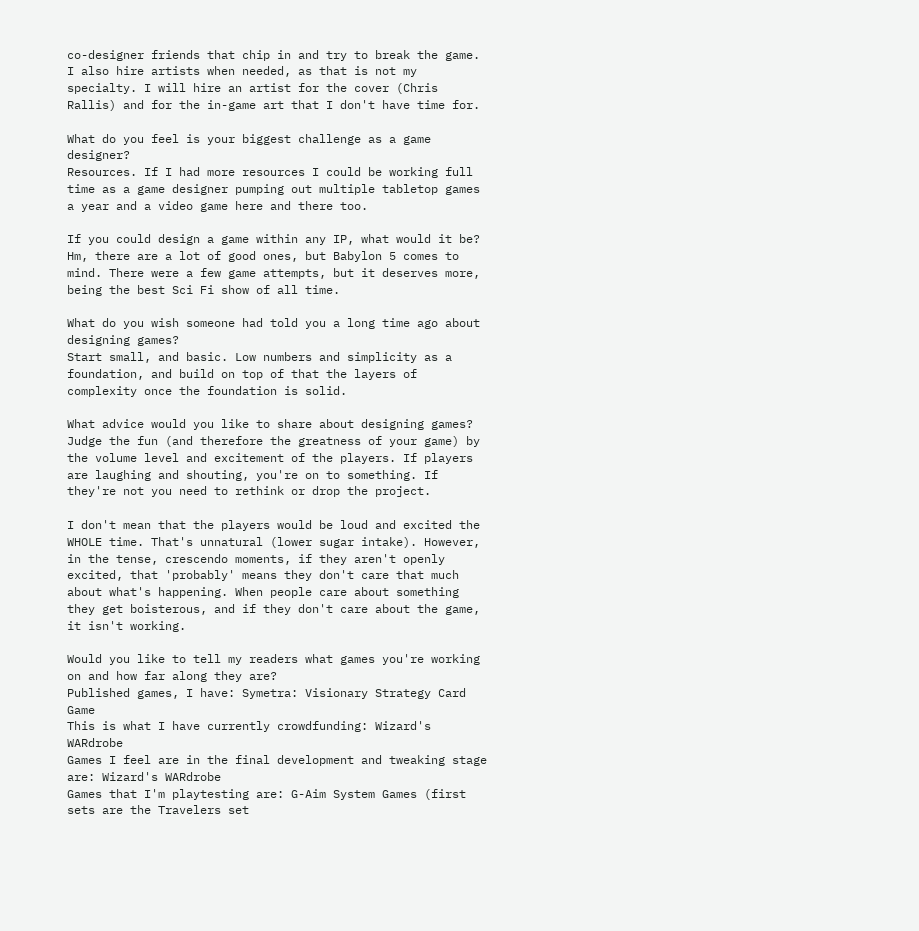co-designer friends that chip in and try to break the game. I also hire artists when needed, as that is not my specialty. I will hire an artist for the cover (Chris Rallis) and for the in-game art that I don't have time for.

What do you feel is your biggest challenge as a game designer?
Resources. If I had more resources I could be working full time as a game designer pumping out multiple tabletop games a year and a video game here and there too.

If you could design a game within any IP, what would it be?
Hm, there are a lot of good ones, but Babylon 5 comes to mind. There were a few game attempts, but it deserves more, being the best Sci Fi show of all time.

What do you wish someone had told you a long time ago about designing games?
Start small, and basic. Low numbers and simplicity as a foundation, and build on top of that the layers of complexity once the foundation is solid.

What advice would you like to share about designing games?
Judge the fun (and therefore the greatness of your game) by the volume level and excitement of the players. If players are laughing and shouting, you're on to something. If they're not you need to rethink or drop the project.

I don't mean that the players would be loud and excited the WHOLE time. That's unnatural (lower sugar intake). However, in the tense, crescendo moments, if they aren't openly excited, that 'probably' means they don't care that much about what's happening. When people care about something they get boisterous, and if they don't care about the game, it isn't working.

Would you like to tell my readers what games you're working on and how far along they are?
Published games, I have: Symetra: Visionary Strategy Card Game
This is what I have currently crowdfunding: Wizard's WARdrobe
Games I feel are in the final development and tweaking stage are: Wizard's WARdrobe
Games that I'm playtesting are: G-Aim System Games (first sets are the Travelers set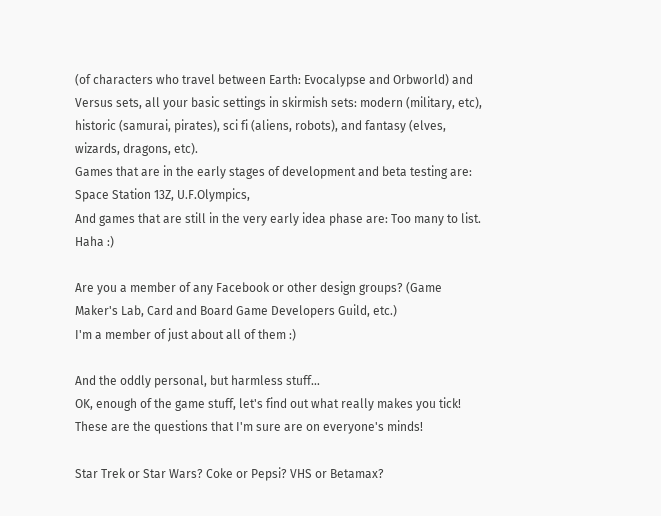(of characters who travel between Earth: Evocalypse and Orbworld) and Versus sets, all your basic settings in skirmish sets: modern (military, etc), historic (samurai, pirates), sci fi (aliens, robots), and fantasy (elves, wizards, dragons, etc).
Games that are in the early stages of development and beta testing are: Space Station 13Z, U.F.Olympics,
And games that are still in the very early idea phase are: Too many to list. Haha :)

Are you a member of any Facebook or other design groups? (Game Maker's Lab, Card and Board Game Developers Guild, etc.)
I'm a member of just about all of them :)

And the oddly personal, but harmless stuff…
OK, enough of the game stuff, let's find out what really makes you tick! These are the questions that I'm sure are on everyone's minds!

Star Trek or Star Wars? Coke or Pepsi? VHS or Betamax?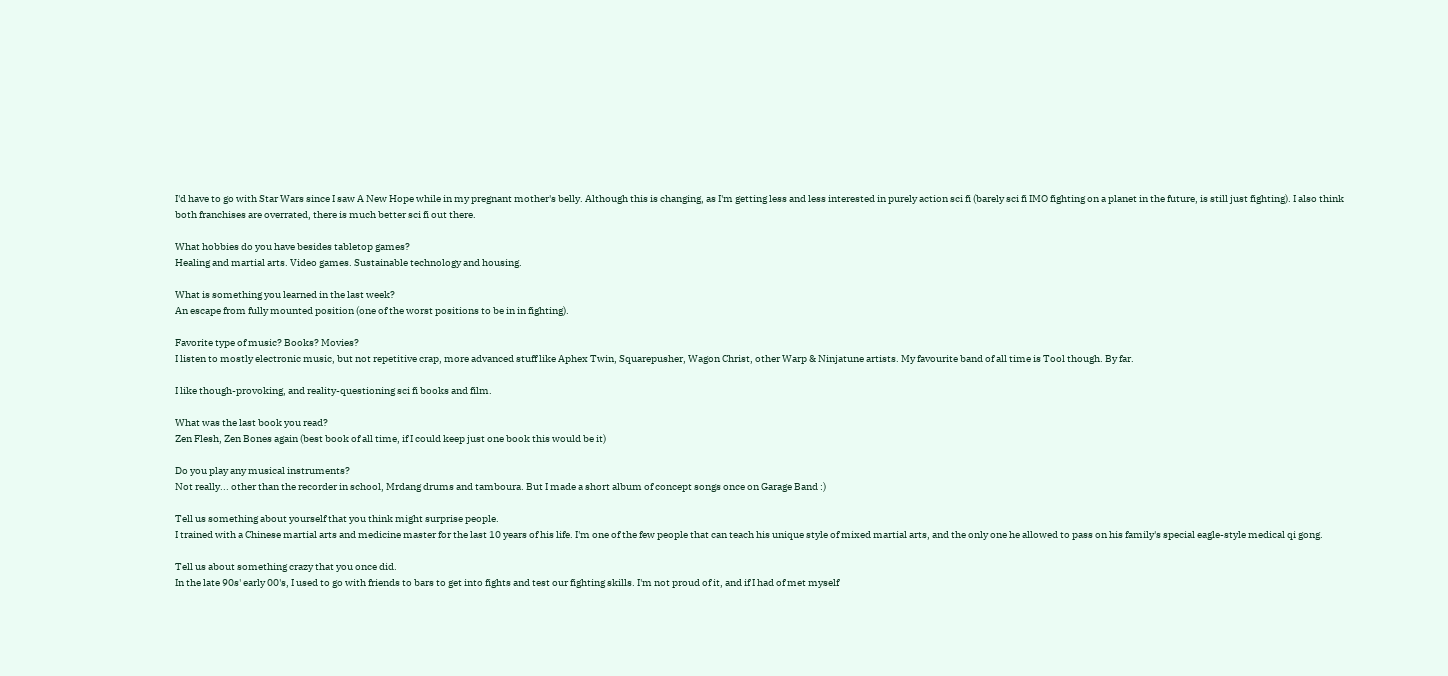I'd have to go with Star Wars since I saw A New Hope while in my pregnant mother's belly. Although this is changing, as I'm getting less and less interested in purely action sci fi (barely sci fi IMO fighting on a planet in the future, is still just fighting). I also think both franchises are overrated, there is much better sci fi out there.

What hobbies do you have besides tabletop games?
Healing and martial arts. Video games. Sustainable technology and housing.

What is something you learned in the last week?
An escape from fully mounted position (one of the worst positions to be in in fighting).

Favorite type of music? Books? Movies?
I listen to mostly electronic music, but not repetitive crap, more advanced stuff like Aphex Twin, Squarepusher, Wagon Christ, other Warp & Ninjatune artists. My favourite band of all time is Tool though. By far.

I like though-provoking, and reality-questioning sci fi books and film.

What was the last book you read?
Zen Flesh, Zen Bones again (best book of all time, if I could keep just one book this would be it)

Do you play any musical instruments?
Not really... other than the recorder in school, Mrdang drums and tamboura. But I made a short album of concept songs once on Garage Band :)

Tell us something about yourself that you think might surprise people.
I trained with a Chinese martial arts and medicine master for the last 10 years of his life. I'm one of the few people that can teach his unique style of mixed martial arts, and the only one he allowed to pass on his family's special eagle-style medical qi gong.

Tell us about something crazy that you once did.
In the late 90s' early 00's, I used to go with friends to bars to get into fights and test our fighting skills. I'm not proud of it, and if I had of met myself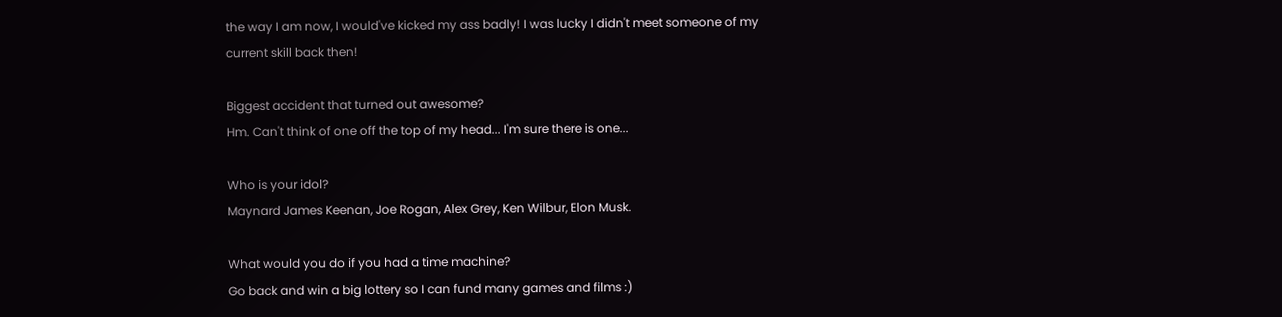the way I am now, I would've kicked my ass badly! I was lucky I didn't meet someone of my current skill back then!

Biggest accident that turned out awesome?
Hm. Can't think of one off the top of my head... I'm sure there is one...

Who is your idol?
Maynard James Keenan, Joe Rogan, Alex Grey, Ken Wilbur, Elon Musk.

What would you do if you had a time machine?
Go back and win a big lottery so I can fund many games and films :)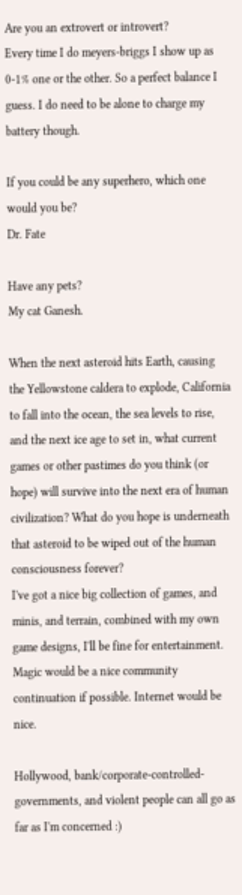Are you an extrovert or introvert?
Every time I do meyers-briggs I show up as 0-1% one or the other. So a perfect balance I guess. I do need to be alone to charge my battery though.

If you could be any superhero, which one would you be?
Dr. Fate

Have any pets?
My cat Ganesh.

When the next asteroid hits Earth, causing the Yellowstone caldera to explode, California to fall into the ocean, the sea levels to rise, and the next ice age to set in, what current games or other pastimes do you think (or hope) will survive into the next era of human civilization? What do you hope is underneath that asteroid to be wiped out of the human consciousness forever?
I've got a nice big collection of games, and minis, and terrain, combined with my own game designs, I'll be fine for entertainment. Magic would be a nice community continuation if possible. Internet would be nice.

Hollywood, bank/corporate-controlled-governments, and violent people can all go as far as I'm concerned :)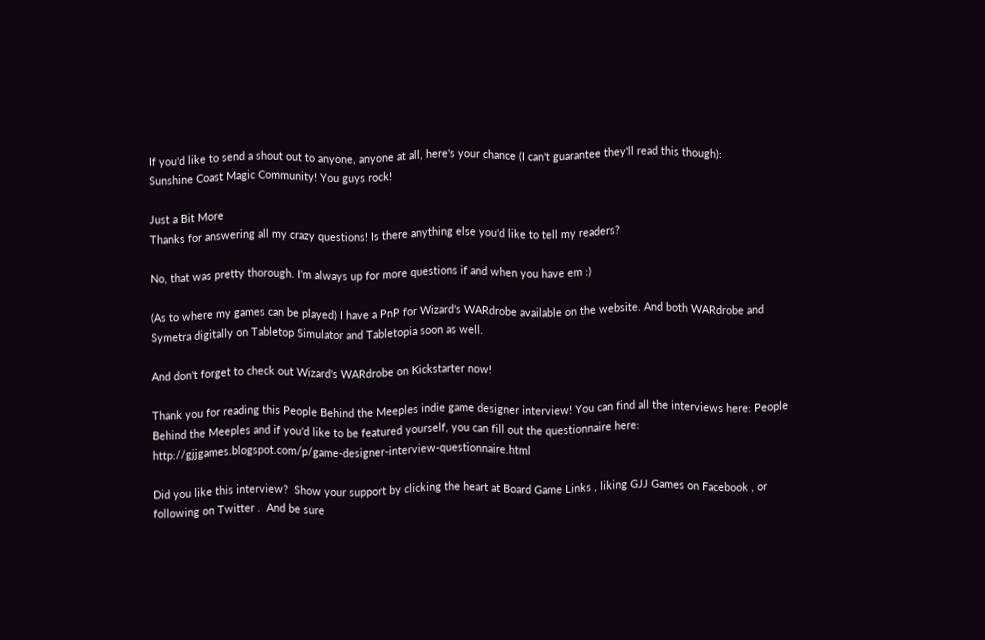If you'd like to send a shout out to anyone, anyone at all, here's your chance (I can't guarantee they'll read this though):
Sunshine Coast Magic Community! You guys rock!

Just a Bit More
Thanks for answering all my crazy questions! Is there anything else you'd like to tell my readers?

No, that was pretty thorough. I'm always up for more questions if and when you have em :)

(As to where my games can be played) I have a PnP for Wizard's WARdrobe available on the website. And both WARdrobe and Symetra digitally on Tabletop Simulator and Tabletopia soon as well.

And don't forget to check out Wizard's WARdrobe on Kickstarter now!

Thank you for reading this People Behind the Meeples indie game designer interview! You can find all the interviews here: People Behind the Meeples and if you'd like to be featured yourself, you can fill out the questionnaire here: http://gjjgames.blogspot.com/p/game-designer-interview-questionnaire.html

Did you like this interview?  Show your support by clicking the heart at Board Game Links , liking GJJ Games on Facebook , or following on Twitter .  And be sure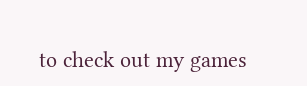to check out my games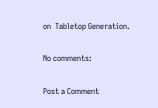on  Tabletop Generation.

No comments:

Post a Comment